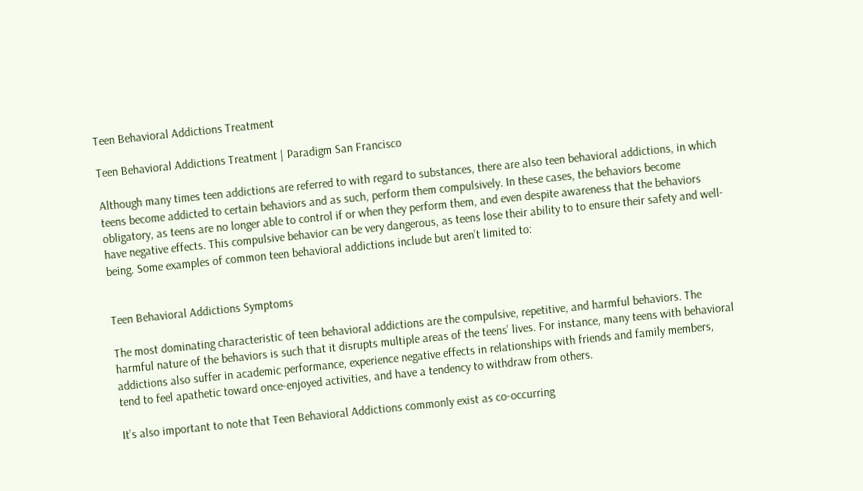Teen Behavioral Addictions Treatment

Teen Behavioral Addictions Treatment | Paradigm San Francisco

Although many times teen addictions are referred to with regard to substances, there are also teen behavioral addictions, in which teens become addicted to certain behaviors and as such, perform them compulsively. In these cases, the behaviors become obligatory, as teens are no longer able to control if or when they perform them, and even despite awareness that the behaviors have negative effects. This compulsive behavior can be very dangerous, as teens lose their ability to to ensure their safety and well-being. Some examples of common teen behavioral addictions include but aren’t limited to:


Teen Behavioral Addictions Symptoms

The most dominating characteristic of teen behavioral addictions are the compulsive, repetitive, and harmful behaviors. The harmful nature of the behaviors is such that it disrupts multiple areas of the teens’ lives. For instance, many teens with behavioral addictions also suffer in academic performance, experience negative effects in relationships with friends and family members, tend to feel apathetic toward once-enjoyed activities, and have a tendency to withdraw from others.

It’s also important to note that Teen Behavioral Addictions commonly exist as co-occurring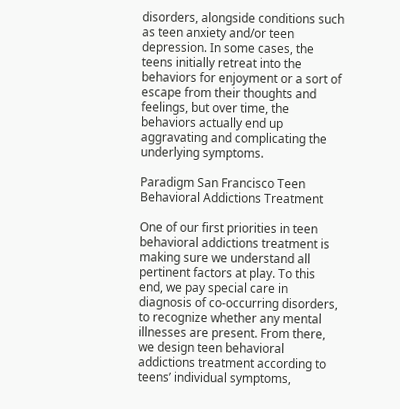disorders, alongside conditions such as teen anxiety and/or teen depression. In some cases, the teens initially retreat into the behaviors for enjoyment or a sort of escape from their thoughts and feelings, but over time, the behaviors actually end up aggravating and complicating the underlying symptoms.

Paradigm San Francisco Teen Behavioral Addictions Treatment

One of our first priorities in teen behavioral addictions treatment is making sure we understand all pertinent factors at play. To this end, we pay special care in diagnosis of co-occurring disorders, to recognize whether any mental illnesses are present. From there, we design teen behavioral addictions treatment according to teens’ individual symptoms,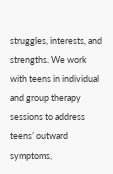struggles, interests, and strengths. We work with teens in individual and group therapy sessions to address teens’ outward symptoms,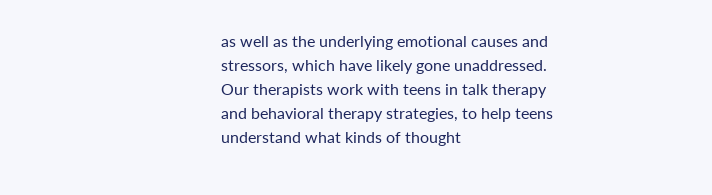as well as the underlying emotional causes and stressors, which have likely gone unaddressed. Our therapists work with teens in talk therapy and behavioral therapy strategies, to help teens understand what kinds of thought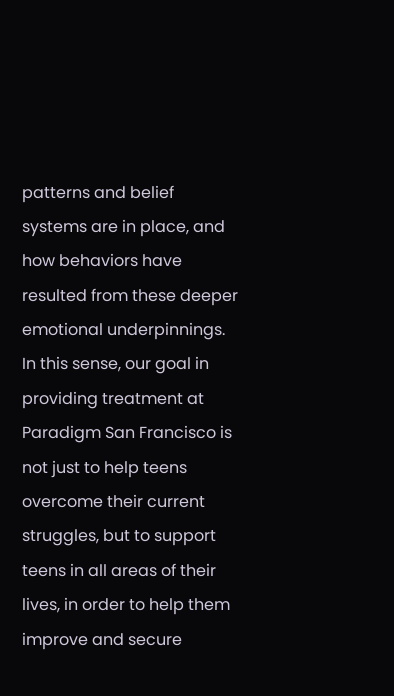patterns and belief systems are in place, and how behaviors have resulted from these deeper emotional underpinnings. In this sense, our goal in providing treatment at Paradigm San Francisco is not just to help teens overcome their current struggles, but to support teens in all areas of their lives, in order to help them improve and secure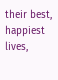their best, happiest lives,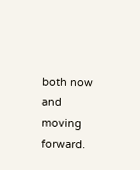both now and moving forward.